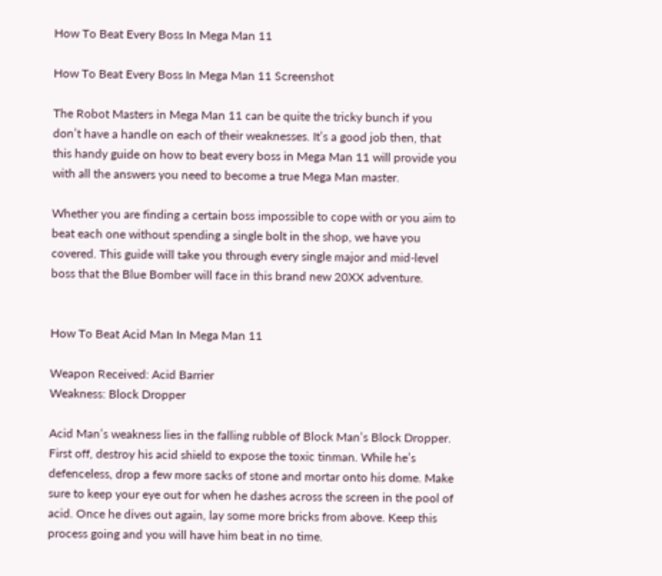How To Beat Every Boss In Mega Man 11

How To Beat Every Boss In Mega Man 11 Screenshot

The Robot Masters in Mega Man 11 can be quite the tricky bunch if you don’t have a handle on each of their weaknesses. It’s a good job then, that this handy guide on how to beat every boss in Mega Man 11 will provide you with all the answers you need to become a true Mega Man master.

Whether you are finding a certain boss impossible to cope with or you aim to beat each one without spending a single bolt in the shop, we have you covered. This guide will take you through every single major and mid-level boss that the Blue Bomber will face in this brand new 20XX adventure.


How To Beat Acid Man In Mega Man 11

Weapon Received: Acid Barrier
Weakness: Block Dropper

Acid Man’s weakness lies in the falling rubble of Block Man’s Block Dropper. First off, destroy his acid shield to expose the toxic tinman. While he’s defenceless, drop a few more sacks of stone and mortar onto his dome. Make sure to keep your eye out for when he dashes across the screen in the pool of acid. Once he dives out again, lay some more bricks from above. Keep this process going and you will have him beat in no time.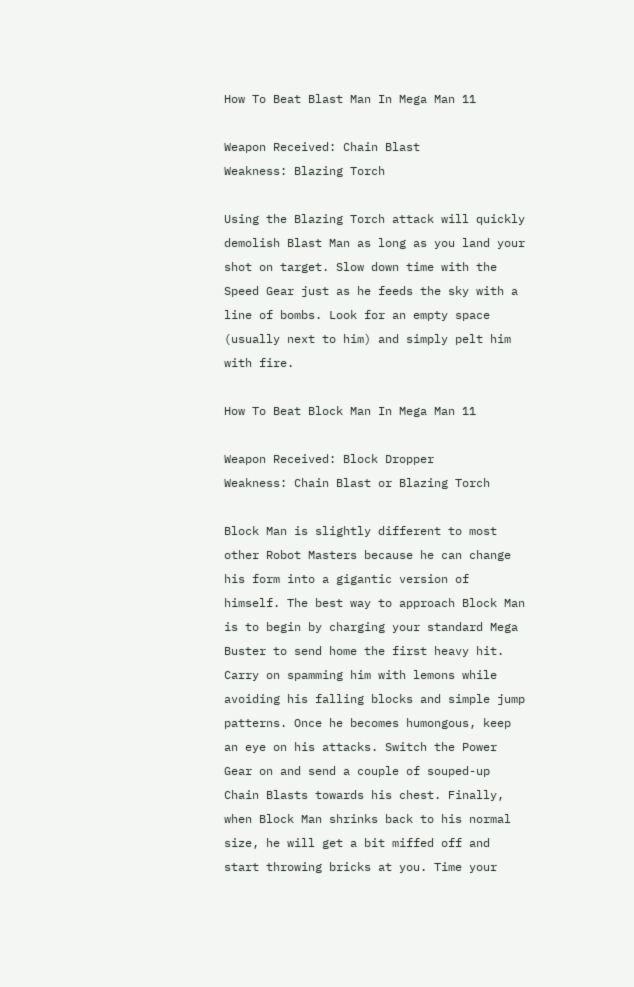How To Beat Blast Man In Mega Man 11

Weapon Received: Chain Blast
Weakness: Blazing Torch

Using the Blazing Torch attack will quickly demolish Blast Man as long as you land your shot on target. Slow down time with the Speed Gear just as he feeds the sky with a line of bombs. Look for an empty space (usually next to him) and simply pelt him with fire.

How To Beat Block Man In Mega Man 11

Weapon Received: Block Dropper
Weakness: Chain Blast or Blazing Torch

Block Man is slightly different to most other Robot Masters because he can change his form into a gigantic version of himself. The best way to approach Block Man is to begin by charging your standard Mega Buster to send home the first heavy hit. Carry on spamming him with lemons while avoiding his falling blocks and simple jump patterns. Once he becomes humongous, keep an eye on his attacks. Switch the Power Gear on and send a couple of souped-up Chain Blasts towards his chest. Finally, when Block Man shrinks back to his normal size, he will get a bit miffed off and start throwing bricks at you. Time your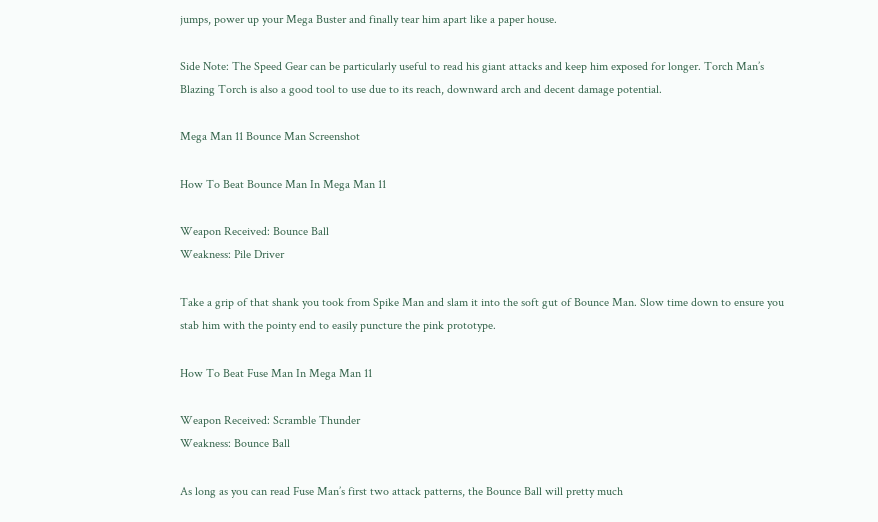jumps, power up your Mega Buster and finally tear him apart like a paper house.

Side Note: The Speed Gear can be particularly useful to read his giant attacks and keep him exposed for longer. Torch Man’s Blazing Torch is also a good tool to use due to its reach, downward arch and decent damage potential.

Mega Man 11 Bounce Man Screenshot

How To Beat Bounce Man In Mega Man 11

Weapon Received: Bounce Ball
Weakness: Pile Driver

Take a grip of that shank you took from Spike Man and slam it into the soft gut of Bounce Man. Slow time down to ensure you stab him with the pointy end to easily puncture the pink prototype.

How To Beat Fuse Man In Mega Man 11

Weapon Received: Scramble Thunder
Weakness: Bounce Ball

As long as you can read Fuse Man’s first two attack patterns, the Bounce Ball will pretty much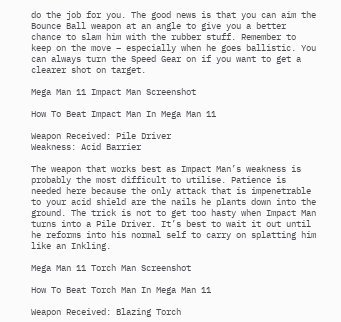do the job for you. The good news is that you can aim the Bounce Ball weapon at an angle to give you a better chance to slam him with the rubber stuff. Remember to keep on the move – especially when he goes ballistic. You can always turn the Speed Gear on if you want to get a clearer shot on target.

Mega Man 11 Impact Man Screenshot

How To Beat Impact Man In Mega Man 11

Weapon Received: Pile Driver
Weakness: Acid Barrier

The weapon that works best as Impact Man’s weakness is probably the most difficult to utilise. Patience is needed here because the only attack that is impenetrable to your acid shield are the nails he plants down into the ground. The trick is not to get too hasty when Impact Man turns into a Pile Driver. It’s best to wait it out until he reforms into his normal self to carry on splatting him like an Inkling.

Mega Man 11 Torch Man Screenshot

How To Beat Torch Man In Mega Man 11

Weapon Received: Blazing Torch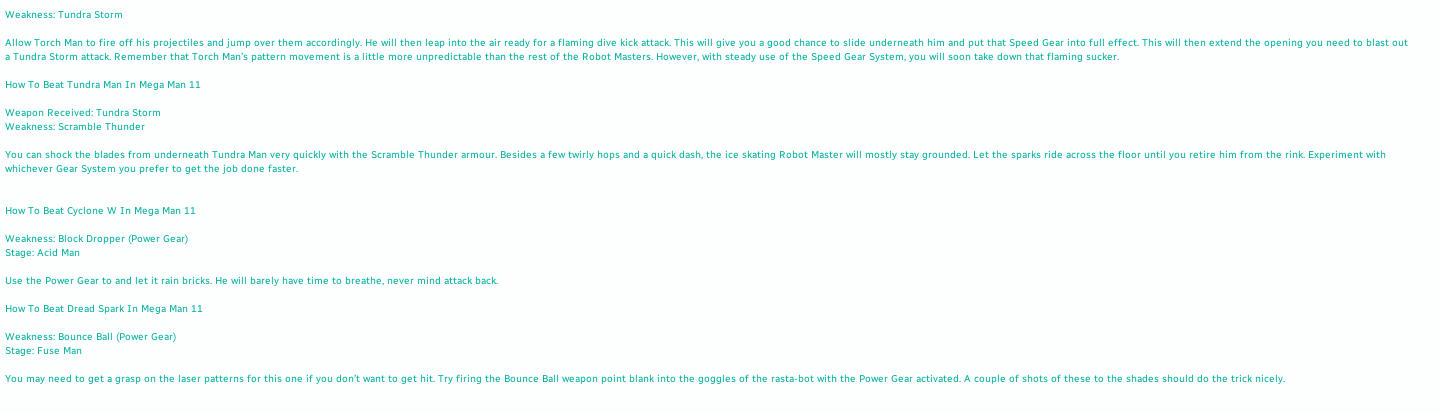Weakness: Tundra Storm

Allow Torch Man to fire off his projectiles and jump over them accordingly. He will then leap into the air ready for a flaming dive kick attack. This will give you a good chance to slide underneath him and put that Speed Gear into full effect. This will then extend the opening you need to blast out a Tundra Storm attack. Remember that Torch Man’s pattern movement is a little more unpredictable than the rest of the Robot Masters. However, with steady use of the Speed Gear System, you will soon take down that flaming sucker.

How To Beat Tundra Man In Mega Man 11

Weapon Received: Tundra Storm
Weakness: Scramble Thunder

You can shock the blades from underneath Tundra Man very quickly with the Scramble Thunder armour. Besides a few twirly hops and a quick dash, the ice skating Robot Master will mostly stay grounded. Let the sparks ride across the floor until you retire him from the rink. Experiment with whichever Gear System you prefer to get the job done faster.


How To Beat Cyclone W In Mega Man 11

Weakness: Block Dropper (Power Gear)
Stage: Acid Man

Use the Power Gear to and let it rain bricks. He will barely have time to breathe, never mind attack back.

How To Beat Dread Spark In Mega Man 11

Weakness: Bounce Ball (Power Gear)
Stage: Fuse Man

You may need to get a grasp on the laser patterns for this one if you don’t want to get hit. Try firing the Bounce Ball weapon point blank into the goggles of the rasta-bot with the Power Gear activated. A couple of shots of these to the shades should do the trick nicely.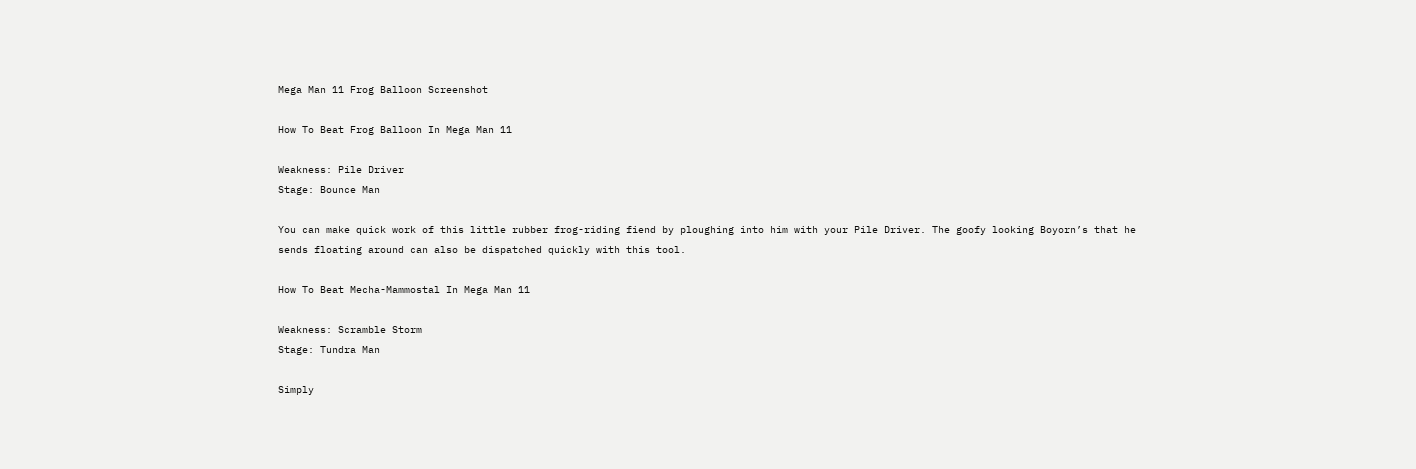Mega Man 11 Frog Balloon Screenshot

How To Beat Frog Balloon In Mega Man 11

Weakness: Pile Driver
Stage: Bounce Man

You can make quick work of this little rubber frog-riding fiend by ploughing into him with your Pile Driver. The goofy looking Boyorn’s that he sends floating around can also be dispatched quickly with this tool.

How To Beat Mecha-Mammostal In Mega Man 11

Weakness: Scramble Storm
Stage: Tundra Man

Simply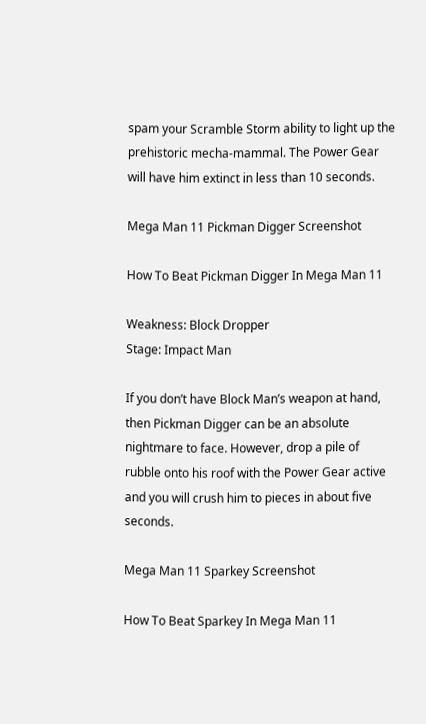spam your Scramble Storm ability to light up the prehistoric mecha-mammal. The Power Gear will have him extinct in less than 10 seconds.

Mega Man 11 Pickman Digger Screenshot

How To Beat Pickman Digger In Mega Man 11

Weakness: Block Dropper
Stage: Impact Man

If you don’t have Block Man’s weapon at hand, then Pickman Digger can be an absolute nightmare to face. However, drop a pile of rubble onto his roof with the Power Gear active and you will crush him to pieces in about five seconds.

Mega Man 11 Sparkey Screenshot

How To Beat Sparkey In Mega Man 11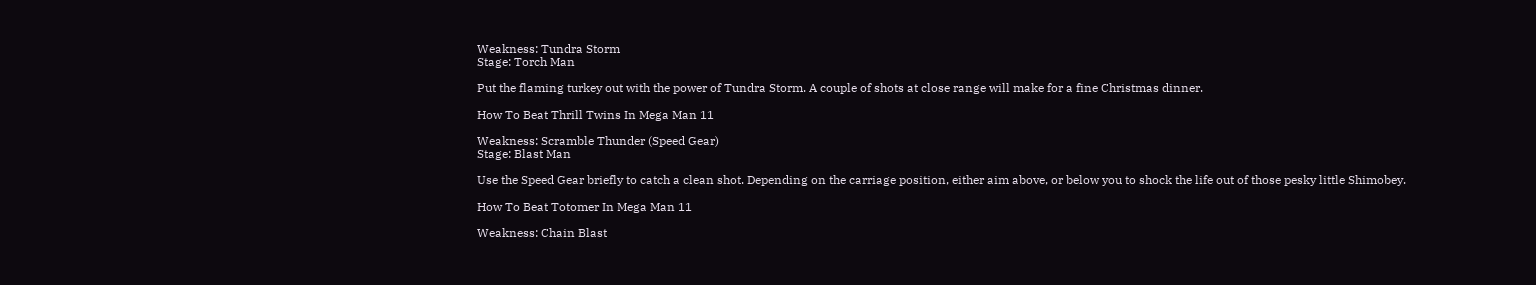Weakness: Tundra Storm
Stage: Torch Man

Put the flaming turkey out with the power of Tundra Storm. A couple of shots at close range will make for a fine Christmas dinner.

How To Beat Thrill Twins In Mega Man 11

Weakness: Scramble Thunder (Speed Gear)
Stage: Blast Man

Use the Speed Gear briefly to catch a clean shot. Depending on the carriage position, either aim above, or below you to shock the life out of those pesky little Shimobey.

How To Beat Totomer In Mega Man 11

Weakness: Chain Blast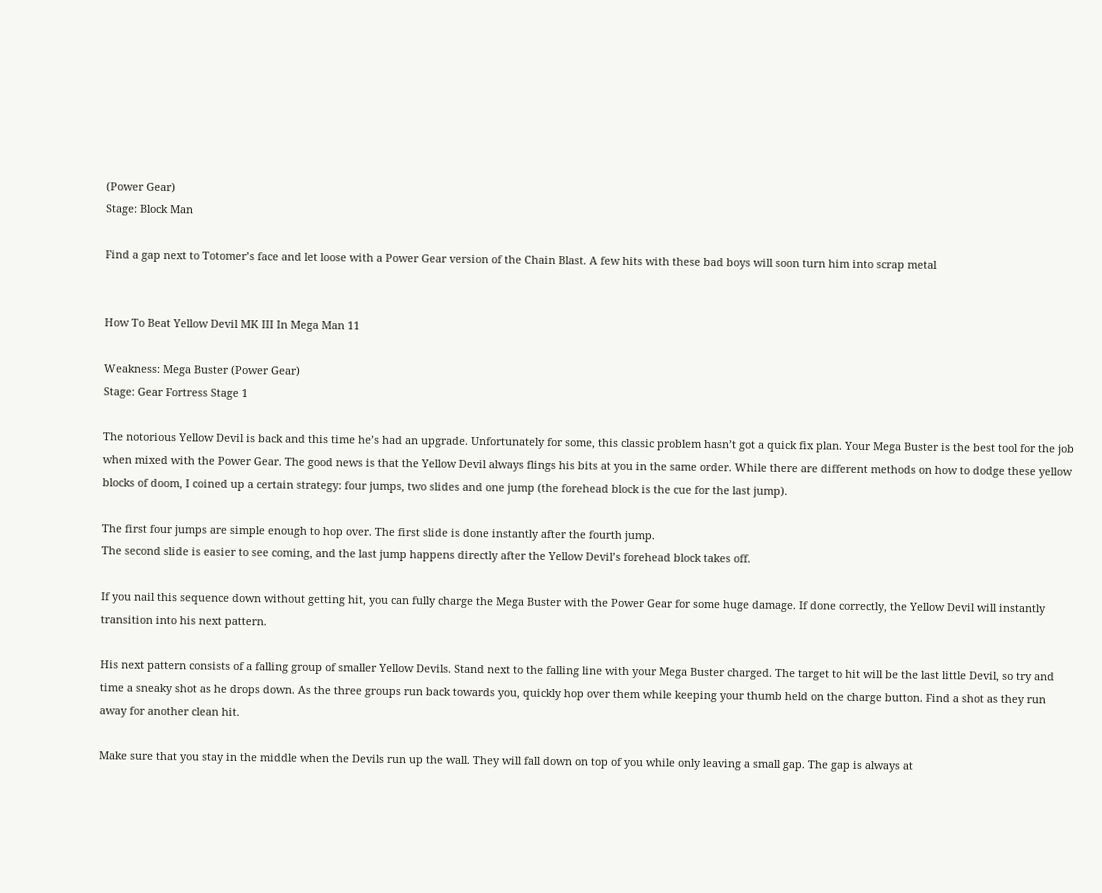(Power Gear)
Stage: Block Man

Find a gap next to Totomer’s face and let loose with a Power Gear version of the Chain Blast. A few hits with these bad boys will soon turn him into scrap metal


How To Beat Yellow Devil MK III In Mega Man 11

Weakness: Mega Buster (Power Gear)
Stage: Gear Fortress Stage 1

The notorious Yellow Devil is back and this time he’s had an upgrade. Unfortunately for some, this classic problem hasn’t got a quick fix plan. Your Mega Buster is the best tool for the job when mixed with the Power Gear. The good news is that the Yellow Devil always flings his bits at you in the same order. While there are different methods on how to dodge these yellow blocks of doom, I coined up a certain strategy: four jumps, two slides and one jump (the forehead block is the cue for the last jump).

The first four jumps are simple enough to hop over. The first slide is done instantly after the fourth jump.
The second slide is easier to see coming, and the last jump happens directly after the Yellow Devil’s forehead block takes off.

If you nail this sequence down without getting hit, you can fully charge the Mega Buster with the Power Gear for some huge damage. If done correctly, the Yellow Devil will instantly transition into his next pattern.

His next pattern consists of a falling group of smaller Yellow Devils. Stand next to the falling line with your Mega Buster charged. The target to hit will be the last little Devil, so try and time a sneaky shot as he drops down. As the three groups run back towards you, quickly hop over them while keeping your thumb held on the charge button. Find a shot as they run away for another clean hit.

Make sure that you stay in the middle when the Devils run up the wall. They will fall down on top of you while only leaving a small gap. The gap is always at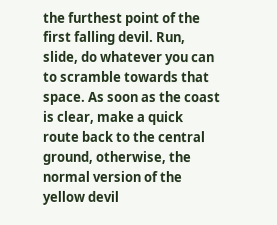the furthest point of the first falling devil. Run, slide, do whatever you can to scramble towards that space. As soon as the coast is clear, make a quick route back to the central ground, otherwise, the normal version of the yellow devil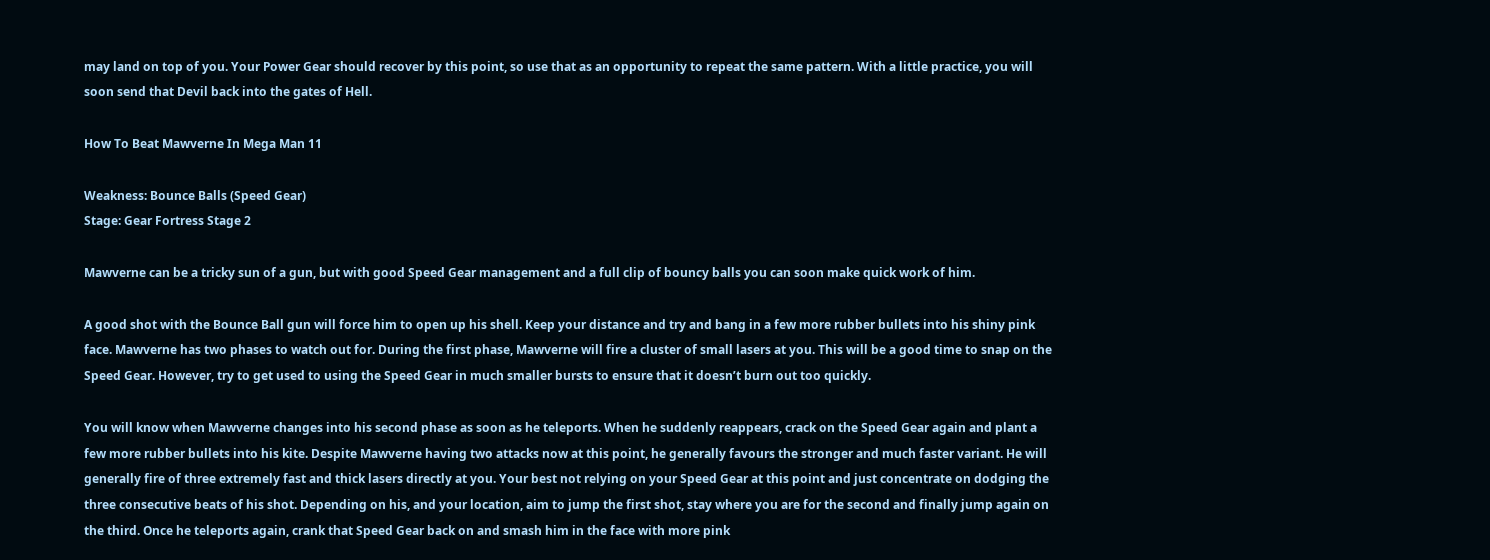may land on top of you. Your Power Gear should recover by this point, so use that as an opportunity to repeat the same pattern. With a little practice, you will soon send that Devil back into the gates of Hell.

How To Beat Mawverne In Mega Man 11

Weakness: Bounce Balls (Speed Gear)
Stage: Gear Fortress Stage 2

Mawverne can be a tricky sun of a gun, but with good Speed Gear management and a full clip of bouncy balls you can soon make quick work of him.

A good shot with the Bounce Ball gun will force him to open up his shell. Keep your distance and try and bang in a few more rubber bullets into his shiny pink face. Mawverne has two phases to watch out for. During the first phase, Mawverne will fire a cluster of small lasers at you. This will be a good time to snap on the Speed Gear. However, try to get used to using the Speed Gear in much smaller bursts to ensure that it doesn’t burn out too quickly.

You will know when Mawverne changes into his second phase as soon as he teleports. When he suddenly reappears, crack on the Speed Gear again and plant a few more rubber bullets into his kite. Despite Mawverne having two attacks now at this point, he generally favours the stronger and much faster variant. He will generally fire of three extremely fast and thick lasers directly at you. Your best not relying on your Speed Gear at this point and just concentrate on dodging the three consecutive beats of his shot. Depending on his, and your location, aim to jump the first shot, stay where you are for the second and finally jump again on the third. Once he teleports again, crank that Speed Gear back on and smash him in the face with more pink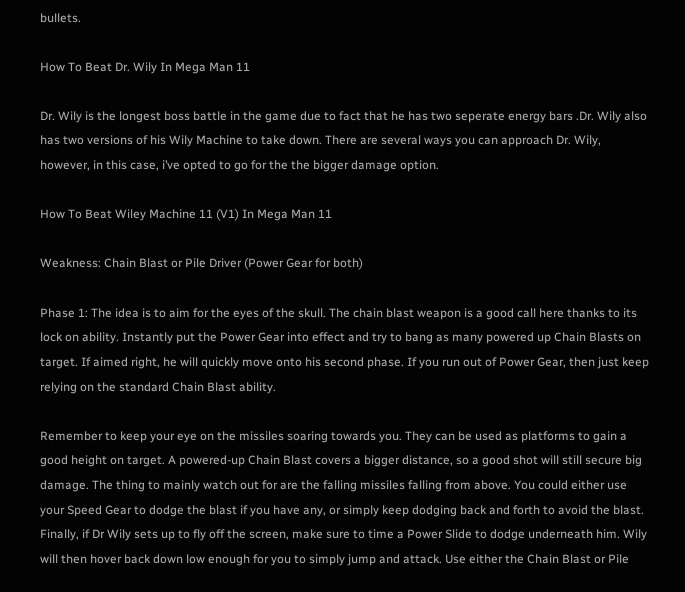bullets.

How To Beat Dr. Wily In Mega Man 11

Dr. Wily is the longest boss battle in the game due to fact that he has two seperate energy bars .Dr. Wily also has two versions of his Wily Machine to take down. There are several ways you can approach Dr. Wily, however, in this case, i’ve opted to go for the the bigger damage option.

How To Beat Wiley Machine 11 (V1) In Mega Man 11

Weakness: Chain Blast or Pile Driver (Power Gear for both)

Phase 1: The idea is to aim for the eyes of the skull. The chain blast weapon is a good call here thanks to its lock on ability. Instantly put the Power Gear into effect and try to bang as many powered up Chain Blasts on target. If aimed right, he will quickly move onto his second phase. If you run out of Power Gear, then just keep relying on the standard Chain Blast ability.

Remember to keep your eye on the missiles soaring towards you. They can be used as platforms to gain a good height on target. A powered-up Chain Blast covers a bigger distance, so a good shot will still secure big damage. The thing to mainly watch out for are the falling missiles falling from above. You could either use your Speed Gear to dodge the blast if you have any, or simply keep dodging back and forth to avoid the blast. Finally, if Dr Wily sets up to fly off the screen, make sure to time a Power Slide to dodge underneath him. Wily will then hover back down low enough for you to simply jump and attack. Use either the Chain Blast or Pile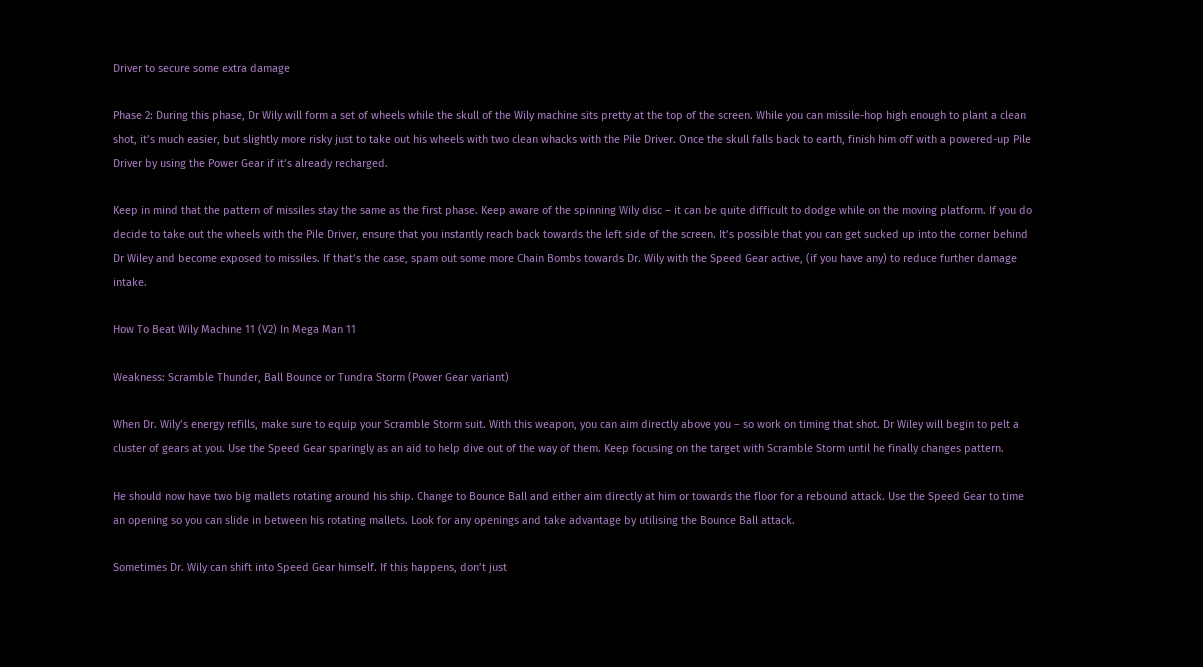Driver to secure some extra damage

Phase 2: During this phase, Dr Wily will form a set of wheels while the skull of the Wily machine sits pretty at the top of the screen. While you can missile-hop high enough to plant a clean shot, it’s much easier, but slightly more risky just to take out his wheels with two clean whacks with the Pile Driver. Once the skull falls back to earth, finish him off with a powered-up Pile Driver by using the Power Gear if it’s already recharged.

Keep in mind that the pattern of missiles stay the same as the first phase. Keep aware of the spinning Wily disc – it can be quite difficult to dodge while on the moving platform. If you do decide to take out the wheels with the Pile Driver, ensure that you instantly reach back towards the left side of the screen. It’s possible that you can get sucked up into the corner behind Dr Wiley and become exposed to missiles. If that’s the case, spam out some more Chain Bombs towards Dr. Wily with the Speed Gear active, (if you have any) to reduce further damage intake.

How To Beat Wily Machine 11 (V2) In Mega Man 11

Weakness: Scramble Thunder, Ball Bounce or Tundra Storm (Power Gear variant)

When Dr. Wily’s energy refills, make sure to equip your Scramble Storm suit. With this weapon, you can aim directly above you – so work on timing that shot. Dr Wiley will begin to pelt a cluster of gears at you. Use the Speed Gear sparingly as an aid to help dive out of the way of them. Keep focusing on the target with Scramble Storm until he finally changes pattern.

He should now have two big mallets rotating around his ship. Change to Bounce Ball and either aim directly at him or towards the floor for a rebound attack. Use the Speed Gear to time an opening so you can slide in between his rotating mallets. Look for any openings and take advantage by utilising the Bounce Ball attack.

Sometimes Dr. Wily can shift into Speed Gear himself. If this happens, don’t just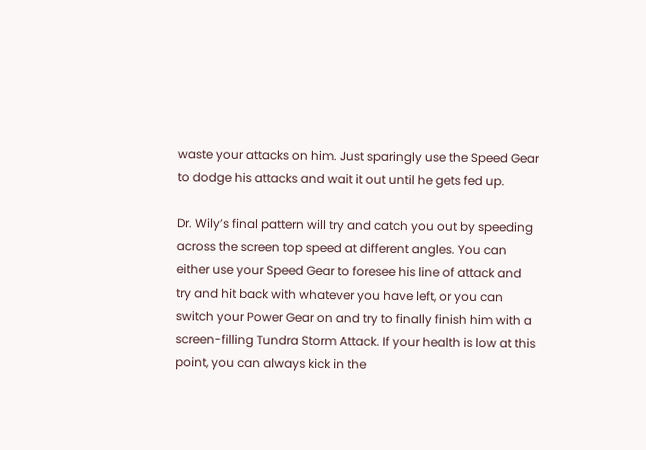waste your attacks on him. Just sparingly use the Speed Gear to dodge his attacks and wait it out until he gets fed up.

Dr. Wily’s final pattern will try and catch you out by speeding across the screen top speed at different angles. You can either use your Speed Gear to foresee his line of attack and try and hit back with whatever you have left, or you can switch your Power Gear on and try to finally finish him with a screen-filling Tundra Storm Attack. If your health is low at this point, you can always kick in the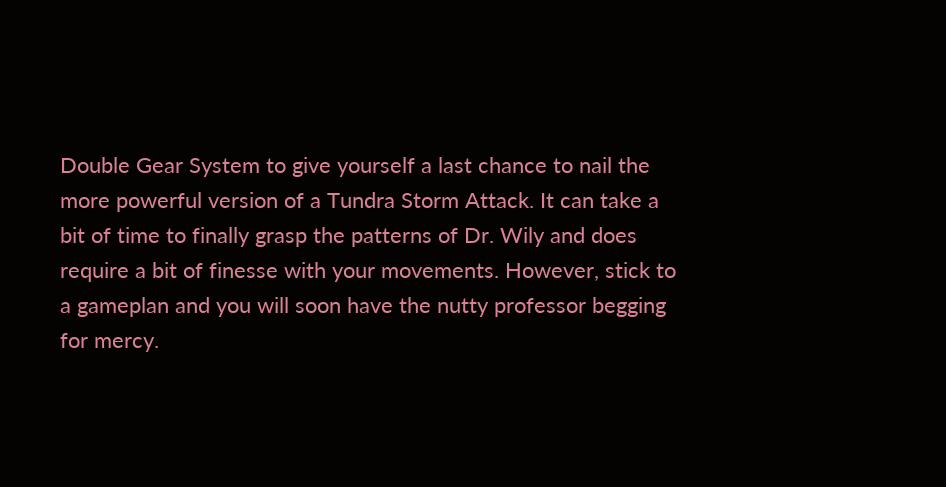Double Gear System to give yourself a last chance to nail the more powerful version of a Tundra Storm Attack. It can take a bit of time to finally grasp the patterns of Dr. Wily and does require a bit of finesse with your movements. However, stick to a gameplan and you will soon have the nutty professor begging for mercy.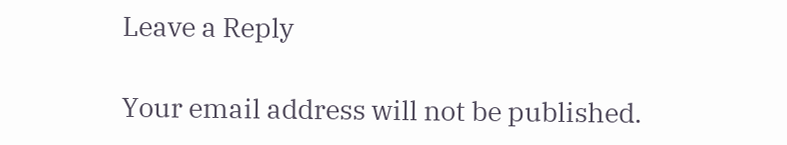Leave a Reply

Your email address will not be published.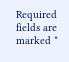Required fields are marked *